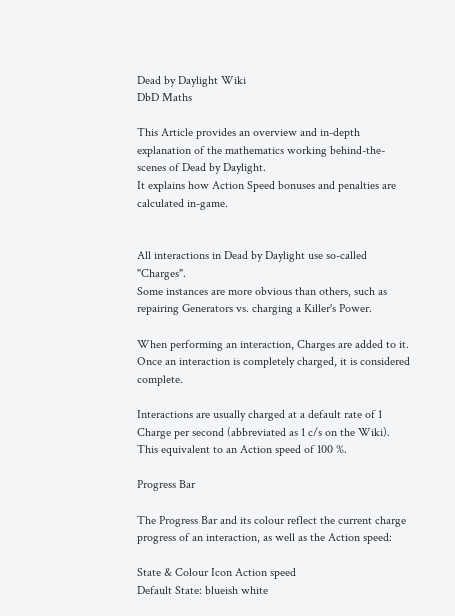Dead by Daylight Wiki
DbD Maths

This Article provides an overview and in-depth explanation of the mathematics working behind-the-scenes of Dead by Daylight.
It explains how Action Speed bonuses and penalties are calculated in-game.


All interactions in Dead by Daylight use so-called "Charges".
Some instances are more obvious than others, such as repairing Generators vs. charging a Killer's Power.

When performing an interaction, Charges are added to it.
Once an interaction is completely charged, it is considered complete.

Interactions are usually charged at a default rate of 1 Charge per second (abbreviated as 1 c/s on the Wiki).
This equivalent to an Action speed of 100 %.

Progress Bar

The Progress Bar and its colour reflect the current charge progress of an interaction, as well as the Action speed:

State & Colour Icon Action speed
Default State: blueish white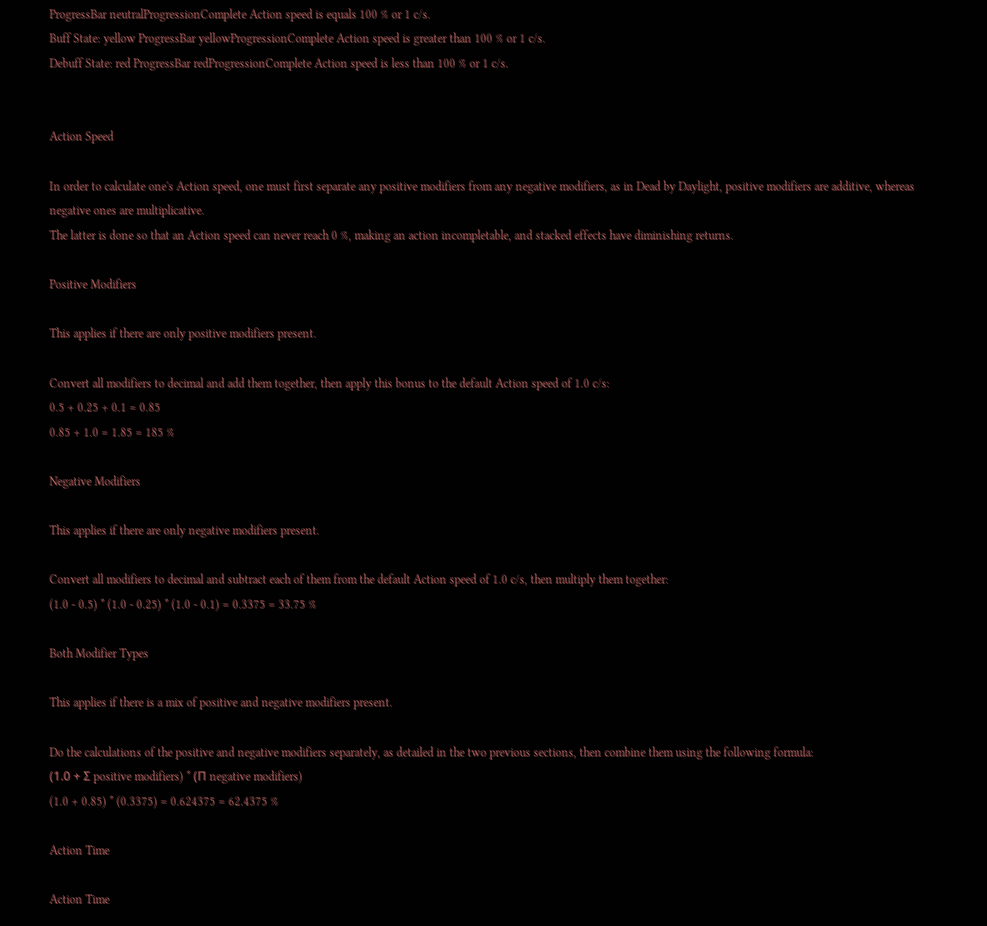ProgressBar neutralProgressionComplete Action speed is equals 100 % or 1 c/s.
Buff State: yellow ProgressBar yellowProgressionComplete Action speed is greater than 100 % or 1 c/s.
Debuff State: red ProgressBar redProgressionComplete Action speed is less than 100 % or 1 c/s.


Action Speed

In order to calculate one's Action speed, one must first separate any positive modifiers from any negative modifiers, as in Dead by Daylight, positive modifiers are additive, whereas negative ones are multiplicative.
The latter is done so that an Action speed can never reach 0 %, making an action incompletable, and stacked effects have diminishing returns.

Positive Modifiers

This applies if there are only positive modifiers present.

Convert all modifiers to decimal and add them together, then apply this bonus to the default Action speed of 1.0 c/s:
0.5 + 0.25 + 0.1 = 0.85
0.85 + 1.0 = 1.85 = 185 %

Negative Modifiers

This applies if there are only negative modifiers present.

Convert all modifiers to decimal and subtract each of them from the default Action speed of 1.0 c/s, then multiply them together:
(1.0 - 0.5) * (1.0 - 0.25) * (1.0 - 0.1) = 0.3375 = 33.75 %

Both Modifier Types

This applies if there is a mix of positive and negative modifiers present.

Do the calculations of the positive and negative modifiers separately, as detailed in the two previous sections, then combine them using the following formula:
(1.0 + Σ positive modifiers) * (Π negative modifiers)
(1.0 + 0.85) * (0.3375) = 0.624375 = 62.4375 %

Action Time

Action Time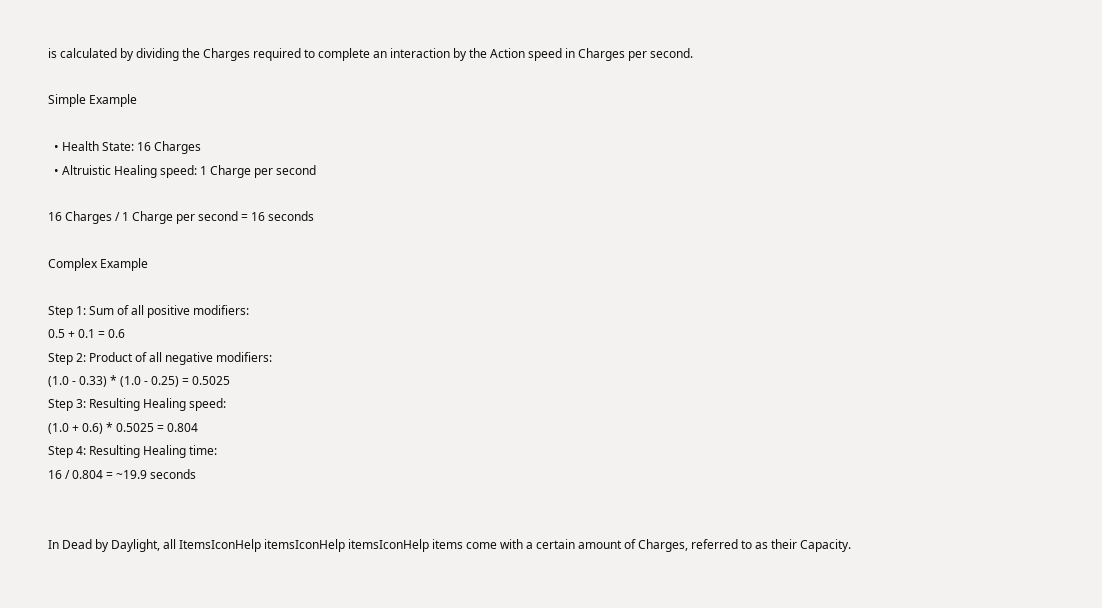is calculated by dividing the Charges required to complete an interaction by the Action speed in Charges per second.

Simple Example

  • Health State: 16 Charges
  • Altruistic Healing speed: 1 Charge per second

16 Charges / 1 Charge per second = 16 seconds

Complex Example

Step 1: Sum of all positive modifiers:
0.5 + 0.1 = 0.6
Step 2: Product of all negative modifiers:
(1.0 - 0.33) * (1.0 - 0.25) = 0.5025
Step 3: Resulting Healing speed:
(1.0 + 0.6) * 0.5025 = 0.804
Step 4: Resulting Healing time:
16 / 0.804 = ~19.9 seconds


In Dead by Daylight, all ItemsIconHelp itemsIconHelp itemsIconHelp items come with a certain amount of Charges, referred to as their Capacity.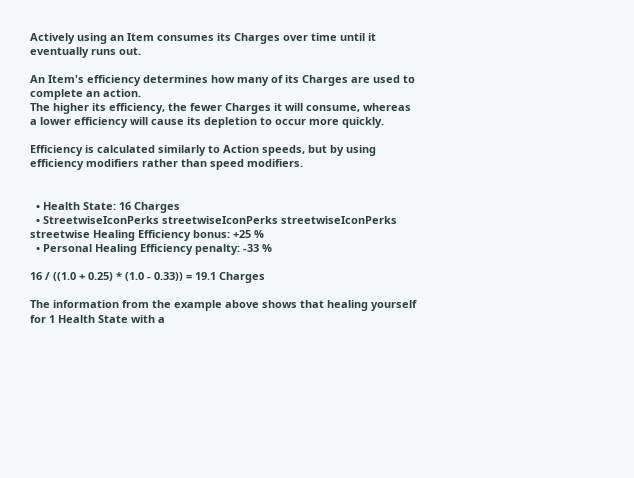Actively using an Item consumes its Charges over time until it eventually runs out.

An Item's efficiency determines how many of its Charges are used to complete an action.
The higher its efficiency, the fewer Charges it will consume, whereas a lower efficiency will cause its depletion to occur more quickly.

Efficiency is calculated similarly to Action speeds, but by using efficiency modifiers rather than speed modifiers.


  • Health State: 16 Charges
  • StreetwiseIconPerks streetwiseIconPerks streetwiseIconPerks streetwise Healing Efficiency bonus: +25 %
  • Personal Healing Efficiency penalty: -33 %

16 / ((1.0 + 0.25) * (1.0 - 0.33)) = 19.1 Charges

The information from the example above shows that healing yourself for 1 Health State with a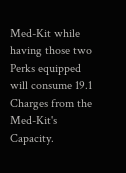Med-Kit while having those two Perks equipped will consume 19.1 Charges from the Med-Kit's Capacity.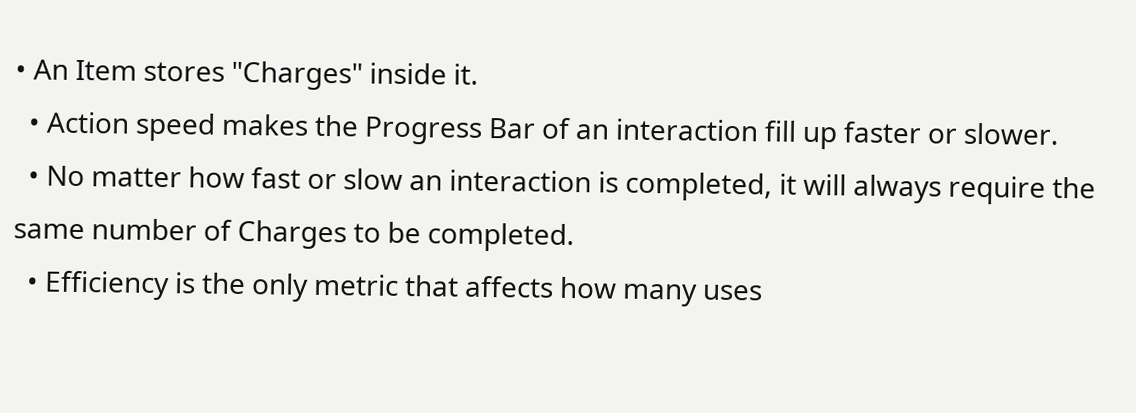• An Item stores "Charges" inside it.
  • Action speed makes the Progress Bar of an interaction fill up faster or slower.
  • No matter how fast or slow an interaction is completed, it will always require the same number of Charges to be completed.
  • Efficiency is the only metric that affects how many uses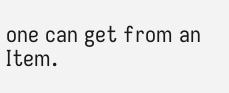one can get from an Item.